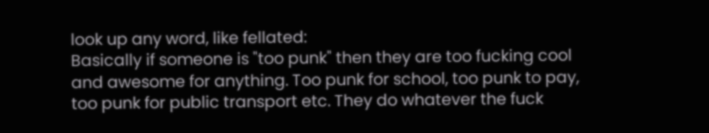look up any word, like fellated:
Basically if someone is "too punk" then they are too fucking cool and awesome for anything. Too punk for school, too punk to pay, too punk for public transport etc. They do whatever the fuck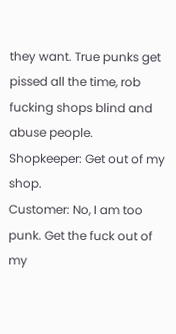they want. True punks get pissed all the time, rob fucking shops blind and abuse people.
Shopkeeper: Get out of my shop.
Customer: No, I am too punk. Get the fuck out of my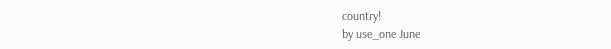country!
by use_one June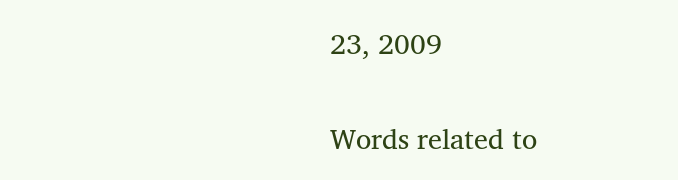23, 2009

Words related to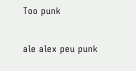Too punk

ale alex peu punk